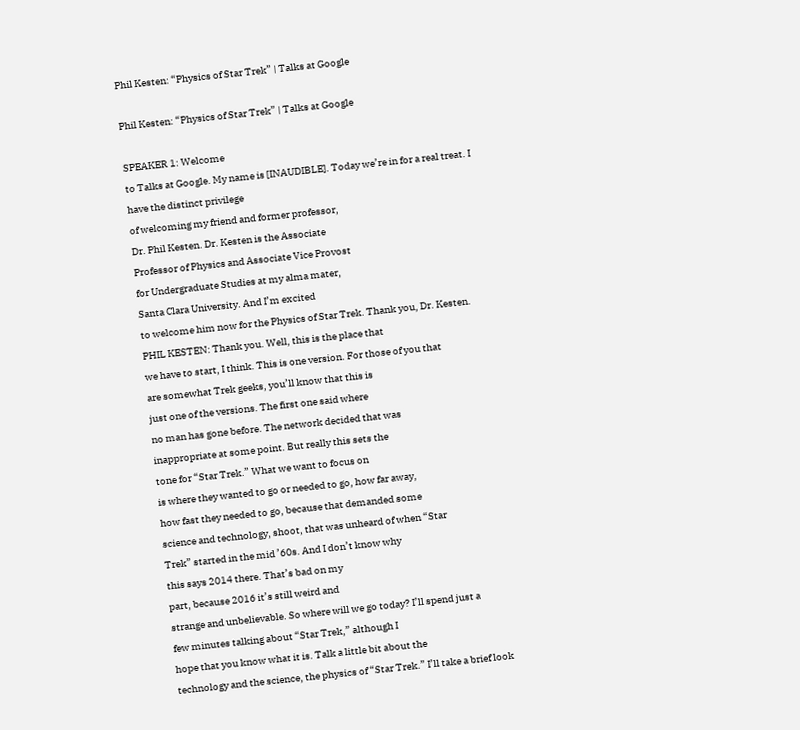Phil Kesten: “Physics of Star Trek” | Talks at Google

Phil Kesten: “Physics of Star Trek” | Talks at Google

SPEAKER 1: Welcome
to Talks at Google. My name is [INAUDIBLE]. Today we’re in for a real treat. I have the distinct privilege
of welcoming my friend and former professor,
Dr. Phil Kesten. Dr. Kesten is the Associate
Professor of Physics and Associate Vice Provost
for Undergraduate Studies at my alma mater,
Santa Clara University. And I’m excited
to welcome him now for the Physics of Star Trek. Thank you, Dr. Kesten. PHIL KESTEN: Thank you. Well, this is the place that
we have to start, I think. This is one version. For those of you that
are somewhat Trek geeks, you’ll know that this is
just one of the versions. The first one said where
no man has gone before. The network decided that was
inappropriate at some point. But really this sets the
tone for “Star Trek.” What we want to focus on
is where they wanted to go or needed to go, how far away,
how fast they needed to go, because that demanded some
science and technology, shoot, that was unheard of when “Star
Trek” started in the mid ’60s. And I don’t know why
this says 2014 there. That’s bad on my
part, because 2016 it’s still weird and
strange and unbelievable. So where will we go today? I’ll spend just a
few minutes talking about “Star Trek,” although I
hope that you know what it is. Talk a little bit about the
technology and the science, the physics of “Star Trek.” I’ll take a brief look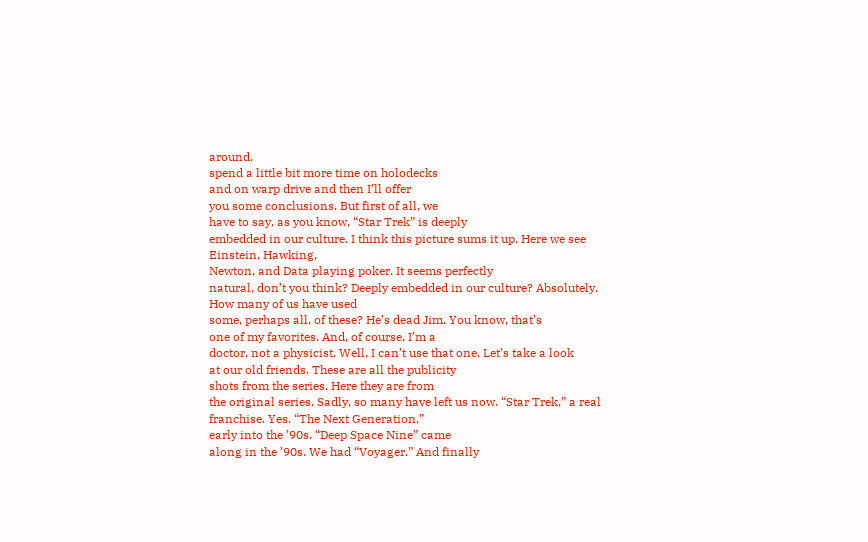around,
spend a little bit more time on holodecks
and on warp drive and then I’ll offer
you some conclusions. But first of all, we
have to say, as you know, “Star Trek” is deeply
embedded in our culture. I think this picture sums it up. Here we see Einstein, Hawking,
Newton, and Data playing poker. It seems perfectly
natural, don’t you think? Deeply embedded in our culture? Absolutely. How many of us have used
some, perhaps all, of these? He’s dead Jim. You know, that’s
one of my favorites. And, of course, I’m a
doctor, not a physicist. Well, I can’t use that one. Let’s take a look
at our old friends. These are all the publicity
shots from the series. Here they are from
the original series. Sadly, so many have left us now. “Star Trek,” a real franchise. Yes. “The Next Generation,”
early into the ’90s. “Deep Space Nine” came
along in the ’90s. We had “Voyager.” And finally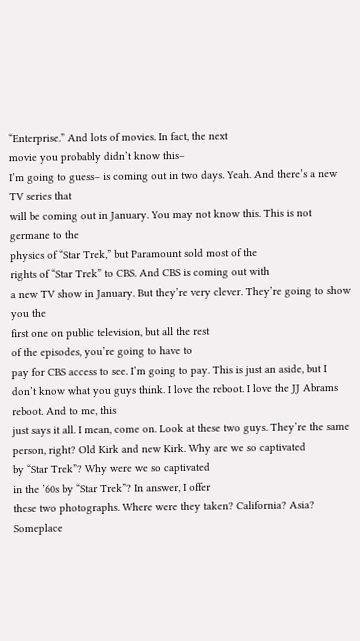“Enterprise.” And lots of movies. In fact, the next
movie you probably didn’t know this–
I’m going to guess– is coming out in two days. Yeah. And there’s a new TV series that
will be coming out in January. You may not know this. This is not germane to the
physics of “Star Trek,” but Paramount sold most of the
rights of “Star Trek” to CBS. And CBS is coming out with
a new TV show in January. But they’re very clever. They’re going to show you the
first one on public television, but all the rest
of the episodes, you’re going to have to
pay for CBS access to see. I’m going to pay. This is just an aside, but I
don’t know what you guys think. I love the reboot. I love the JJ Abrams reboot. And to me, this
just says it all. I mean, come on. Look at these two guys. They’re the same person, right? Old Kirk and new Kirk. Why are we so captivated
by “Star Trek”? Why were we so captivated
in the ’60s by “Star Trek”? In answer, I offer
these two photographs. Where were they taken? California? Asia? Someplace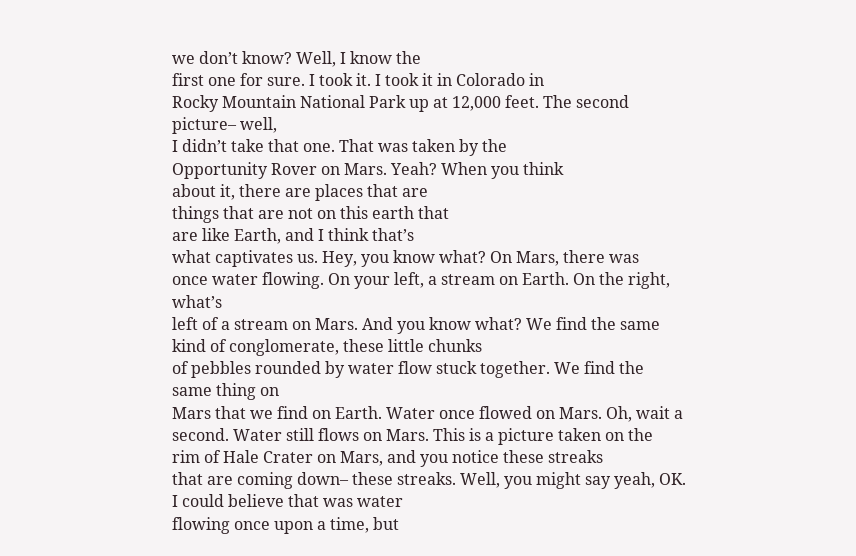we don’t know? Well, I know the
first one for sure. I took it. I took it in Colorado in
Rocky Mountain National Park up at 12,000 feet. The second picture– well,
I didn’t take that one. That was taken by the
Opportunity Rover on Mars. Yeah? When you think
about it, there are places that are
things that are not on this earth that
are like Earth, and I think that’s
what captivates us. Hey, you know what? On Mars, there was
once water flowing. On your left, a stream on Earth. On the right, what’s
left of a stream on Mars. And you know what? We find the same
kind of conglomerate, these little chunks
of pebbles rounded by water flow stuck together. We find the same thing on
Mars that we find on Earth. Water once flowed on Mars. Oh, wait a second. Water still flows on Mars. This is a picture taken on the
rim of Hale Crater on Mars, and you notice these streaks
that are coming down– these streaks. Well, you might say yeah, OK. I could believe that was water
flowing once upon a time, but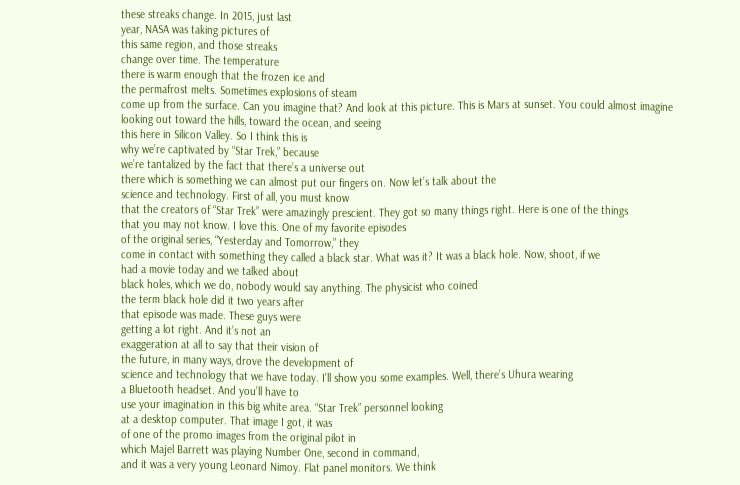these streaks change. In 2015, just last
year, NASA was taking pictures of
this same region, and those streaks
change over time. The temperature
there is warm enough that the frozen ice and
the permafrost melts. Sometimes explosions of steam
come up from the surface. Can you imagine that? And look at this picture. This is Mars at sunset. You could almost imagine
looking out toward the hills, toward the ocean, and seeing
this here in Silicon Valley. So I think this is
why we’re captivated by “Star Trek,” because
we’re tantalized by the fact that there’s a universe out
there which is something we can almost put our fingers on. Now let’s talk about the
science and technology. First of all, you must know
that the creators of “Star Trek” were amazingly prescient. They got so many things right. Here is one of the things
that you may not know. I love this. One of my favorite episodes
of the original series, “Yesterday and Tomorrow,” they
come in contact with something they called a black star. What was it? It was a black hole. Now, shoot, if we
had a movie today and we talked about
black holes, which we do, nobody would say anything. The physicist who coined
the term black hole did it two years after
that episode was made. These guys were
getting a lot right. And it’s not an
exaggeration at all to say that their vision of
the future, in many ways, drove the development of
science and technology that we have today. I’ll show you some examples. Well, there’s Uhura wearing
a Bluetooth headset. And you’ll have to
use your imagination in this big white area. “Star Trek” personnel looking
at a desktop computer. That image I got, it was
of one of the promo images from the original pilot in
which Majel Barrett was playing Number One, second in command,
and it was a very young Leonard Nimoy. Flat panel monitors. We think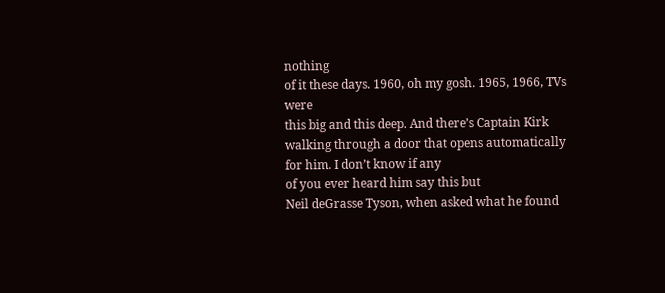nothing
of it these days. 1960, oh my gosh. 1965, 1966, TVs were
this big and this deep. And there’s Captain Kirk
walking through a door that opens automatically for him. I don’t know if any
of you ever heard him say this but
Neil deGrasse Tyson, when asked what he found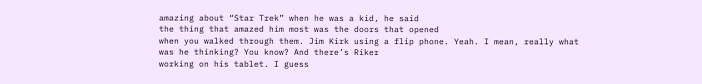amazing about “Star Trek” when he was a kid, he said
the thing that amazed him most was the doors that opened
when you walked through them. Jim Kirk using a flip phone. Yeah. I mean, really what
was he thinking? You know? And there’s Riker
working on his tablet. I guess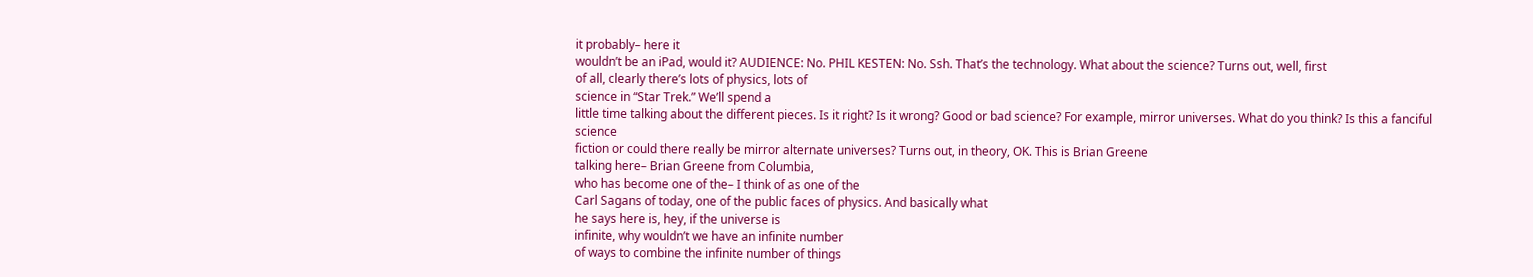it probably– here it
wouldn’t be an iPad, would it? AUDIENCE: No. PHIL KESTEN: No. Ssh. That’s the technology. What about the science? Turns out, well, first
of all, clearly there’s lots of physics, lots of
science in “Star Trek.” We’ll spend a
little time talking about the different pieces. Is it right? Is it wrong? Good or bad science? For example, mirror universes. What do you think? Is this a fanciful science
fiction or could there really be mirror alternate universes? Turns out, in theory, OK. This is Brian Greene
talking here– Brian Greene from Columbia,
who has become one of the– I think of as one of the
Carl Sagans of today, one of the public faces of physics. And basically what
he says here is, hey, if the universe is
infinite, why wouldn’t we have an infinite number
of ways to combine the infinite number of things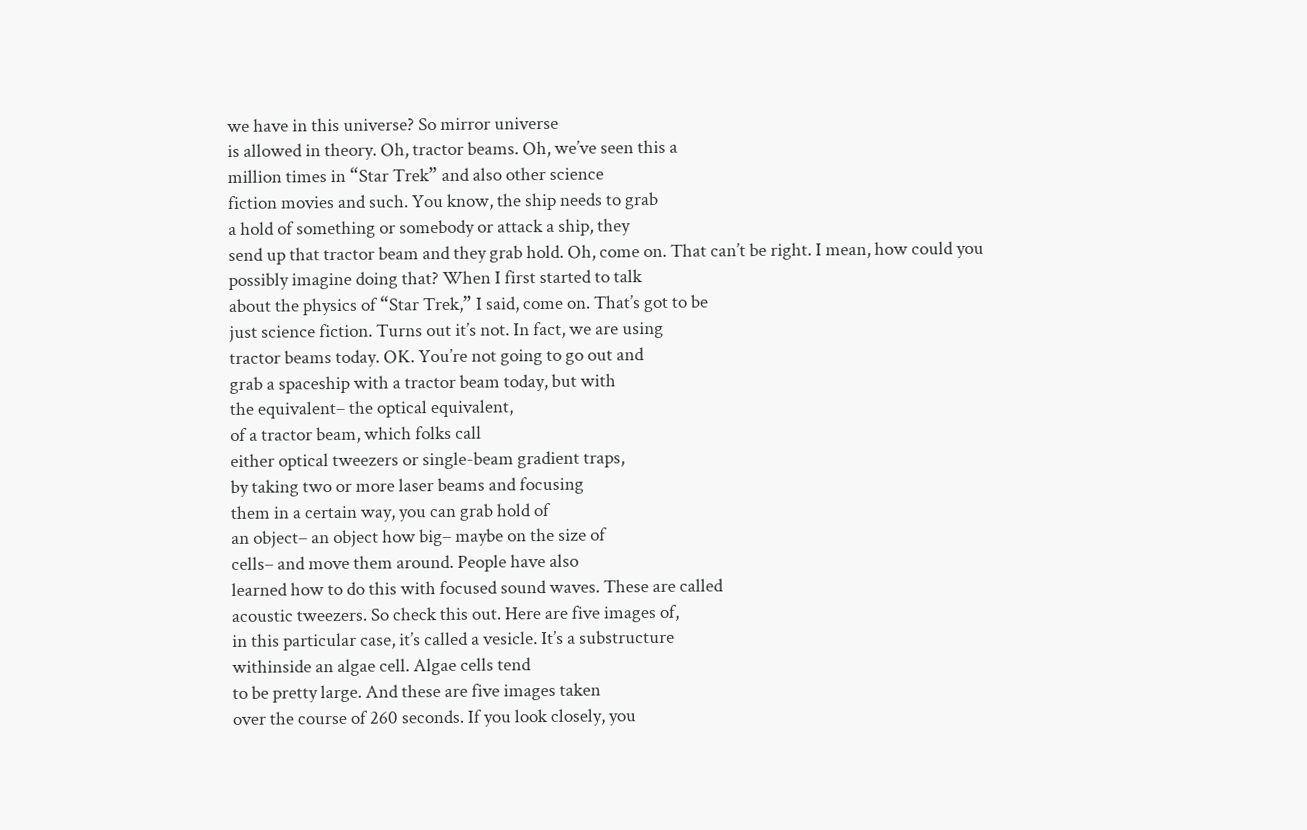we have in this universe? So mirror universe
is allowed in theory. Oh, tractor beams. Oh, we’ve seen this a
million times in “Star Trek” and also other science
fiction movies and such. You know, the ship needs to grab
a hold of something or somebody or attack a ship, they
send up that tractor beam and they grab hold. Oh, come on. That can’t be right. I mean, how could you
possibly imagine doing that? When I first started to talk
about the physics of “Star Trek,” I said, come on. That’s got to be
just science fiction. Turns out it’s not. In fact, we are using
tractor beams today. OK. You’re not going to go out and
grab a spaceship with a tractor beam today, but with
the equivalent– the optical equivalent,
of a tractor beam, which folks call
either optical tweezers or single-beam gradient traps,
by taking two or more laser beams and focusing
them in a certain way, you can grab hold of
an object– an object how big– maybe on the size of
cells– and move them around. People have also
learned how to do this with focused sound waves. These are called
acoustic tweezers. So check this out. Here are five images of,
in this particular case, it’s called a vesicle. It’s a substructure
withinside an algae cell. Algae cells tend
to be pretty large. And these are five images taken
over the course of 260 seconds. If you look closely, you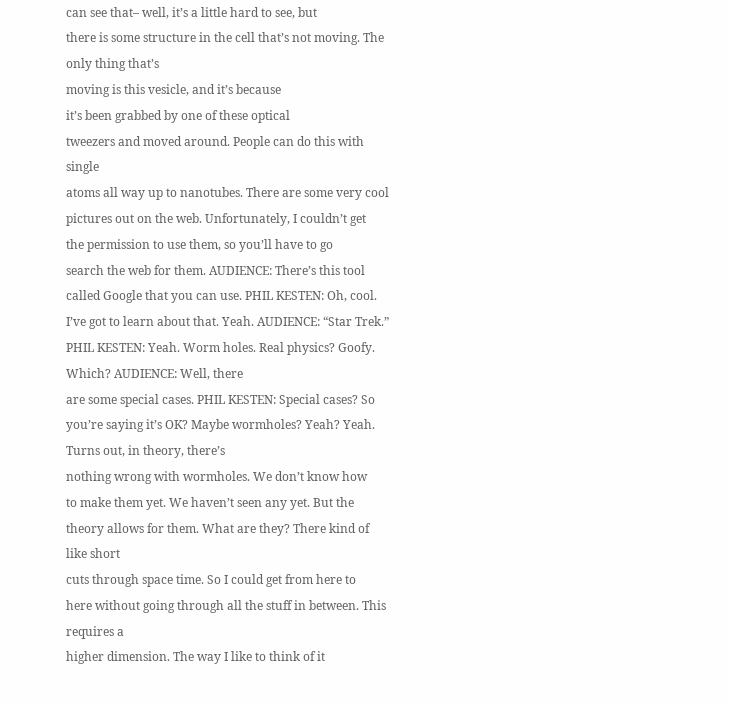can see that– well, it’s a little hard to see, but
there is some structure in the cell that’s not moving. The only thing that’s
moving is this vesicle, and it’s because
it’s been grabbed by one of these optical
tweezers and moved around. People can do this with single
atoms all way up to nanotubes. There are some very cool
pictures out on the web. Unfortunately, I couldn’t get
the permission to use them, so you’ll have to go
search the web for them. AUDIENCE: There’s this tool
called Google that you can use. PHIL KESTEN: Oh, cool. I’ve got to learn about that. Yeah. AUDIENCE: “Star Trek.” PHIL KESTEN: Yeah. Worm holes. Real physics? Goofy. Which? AUDIENCE: Well, there
are some special cases. PHIL KESTEN: Special cases? So you’re saying it’s OK? Maybe wormholes? Yeah? Yeah. Turns out, in theory, there’s
nothing wrong with wormholes. We don’t know how
to make them yet. We haven’t seen any yet. But the theory allows for them. What are they? There kind of like short
cuts through space time. So I could get from here to
here without going through all the stuff in between. This requires a
higher dimension. The way I like to think of it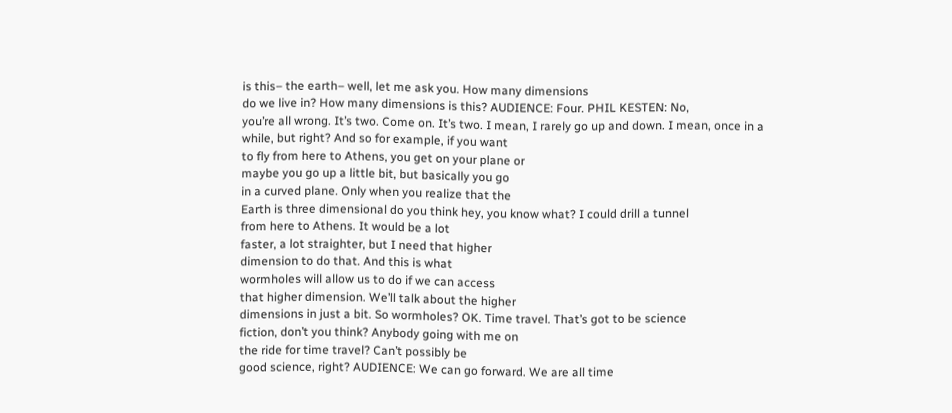is this– the earth– well, let me ask you. How many dimensions
do we live in? How many dimensions is this? AUDIENCE: Four. PHIL KESTEN: No,
you’re all wrong. It’s two. Come on. It’s two. I mean, I rarely go up and down. I mean, once in a
while, but right? And so for example, if you want
to fly from here to Athens, you get on your plane or
maybe you go up a little bit, but basically you go
in a curved plane. Only when you realize that the
Earth is three dimensional do you think hey, you know what? I could drill a tunnel
from here to Athens. It would be a lot
faster, a lot straighter, but I need that higher
dimension to do that. And this is what
wormholes will allow us to do if we can access
that higher dimension. We’ll talk about the higher
dimensions in just a bit. So wormholes? OK. Time travel. That’s got to be science
fiction, don’t you think? Anybody going with me on
the ride for time travel? Can’t possibly be
good science, right? AUDIENCE: We can go forward. We are all time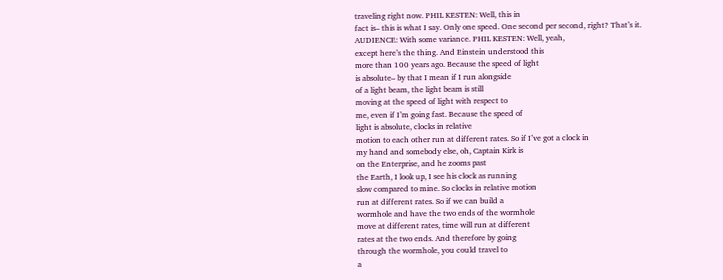traveling right now. PHIL KESTEN: Well, this in
fact is– this is what I say. Only one speed. One second per second, right? That’s it. AUDIENCE: With some variance. PHIL KESTEN: Well, yeah,
except here’s the thing. And Einstein understood this
more than 100 years ago. Because the speed of light
is absolute– by that I mean if I run alongside
of a light beam, the light beam is still
moving at the speed of light with respect to
me, even if I’m going fast. Because the speed of
light is absolute, clocks in relative
motion to each other run at different rates. So if I’ve got a clock in
my hand and somebody else, oh, Captain Kirk is
on the Enterprise, and he zooms past
the Earth, I look up, I see his clock as running
slow compared to mine. So clocks in relative motion
run at different rates. So if we can build a
wormhole and have the two ends of the wormhole
move at different rates, time will run at different
rates at the two ends. And therefore by going
through the wormhole, you could travel to
a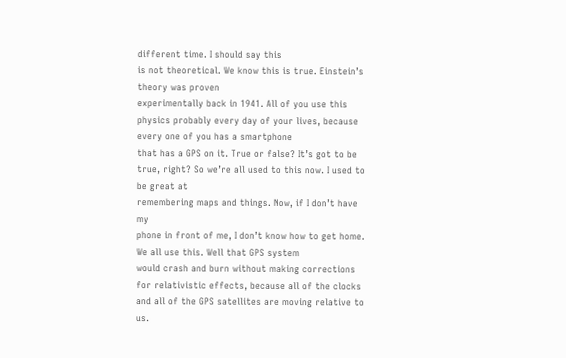different time. I should say this
is not theoretical. We know this is true. Einstein’s theory was proven
experimentally back in 1941. All of you use this
physics probably every day of your lives, because
every one of you has a smartphone
that has a GPS on it. True or false? It’s got to be true, right? So we’re all used to this now. I used to be great at
remembering maps and things. Now, if I don’t have my
phone in front of me, I don’t know how to get home. We all use this. Well that GPS system
would crash and burn without making corrections
for relativistic effects, because all of the clocks
and all of the GPS satellites are moving relative to us.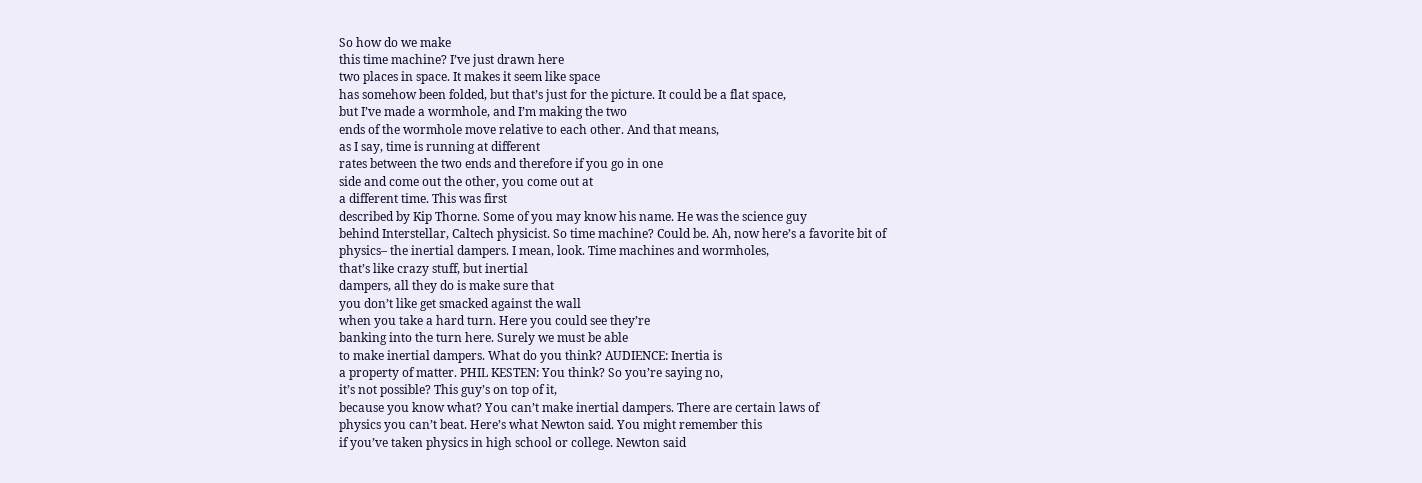So how do we make
this time machine? I’ve just drawn here
two places in space. It makes it seem like space
has somehow been folded, but that’s just for the picture. It could be a flat space,
but I’ve made a wormhole, and I’m making the two
ends of the wormhole move relative to each other. And that means,
as I say, time is running at different
rates between the two ends and therefore if you go in one
side and come out the other, you come out at
a different time. This was first
described by Kip Thorne. Some of you may know his name. He was the science guy
behind Interstellar, Caltech physicist. So time machine? Could be. Ah, now here’s a favorite bit of
physics– the inertial dampers. I mean, look. Time machines and wormholes,
that’s like crazy stuff, but inertial
dampers, all they do is make sure that
you don’t like get smacked against the wall
when you take a hard turn. Here you could see they’re
banking into the turn here. Surely we must be able
to make inertial dampers. What do you think? AUDIENCE: Inertia is
a property of matter. PHIL KESTEN: You think? So you’re saying no,
it’s not possible? This guy’s on top of it,
because you know what? You can’t make inertial dampers. There are certain laws of
physics you can’t beat. Here’s what Newton said. You might remember this
if you’ve taken physics in high school or college. Newton said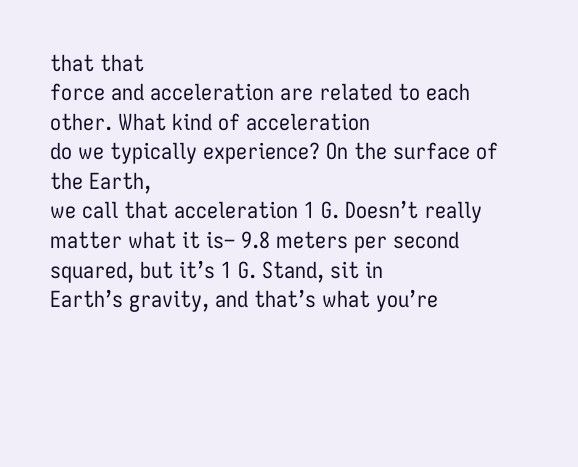that that
force and acceleration are related to each other. What kind of acceleration
do we typically experience? On the surface of the Earth,
we call that acceleration 1 G. Doesn’t really
matter what it is– 9.8 meters per second
squared, but it’s 1 G. Stand, sit in
Earth’s gravity, and that’s what you’re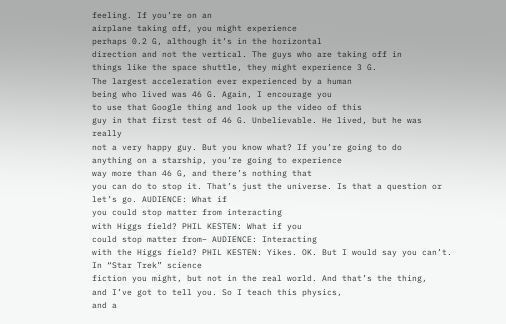feeling. If you’re on an
airplane taking off, you might experience
perhaps 0.2 G, although it’s in the horizontal
direction and not the vertical. The guys who are taking off in
things like the space shuttle, they might experience 3 G.
The largest acceleration ever experienced by a human
being who lived was 46 G. Again, I encourage you
to use that Google thing and look up the video of this
guy in that first test of 46 G. Unbelievable. He lived, but he was really
not a very happy guy. But you know what? If you’re going to do
anything on a starship, you’re going to experience
way more than 46 G, and there’s nothing that
you can do to stop it. That’s just the universe. Is that a question or let’s go. AUDIENCE: What if
you could stop matter from interacting
with Higgs field? PHIL KESTEN: What if you
could stop matter from– AUDIENCE: Interacting
with the Higgs field? PHIL KESTEN: Yikes. OK. But I would say you can’t. In “Star Trek” science
fiction you might, but not in the real world. And that’s the thing,
and I’ve got to tell you. So I teach this physics,
and a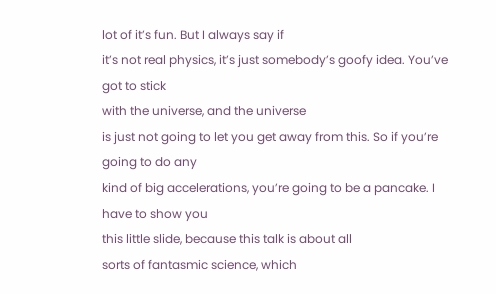lot of it’s fun. But I always say if
it’s not real physics, it’s just somebody’s goofy idea. You’ve got to stick
with the universe, and the universe
is just not going to let you get away from this. So if you’re going to do any
kind of big accelerations, you’re going to be a pancake. I have to show you
this little slide, because this talk is about all
sorts of fantasmic science, which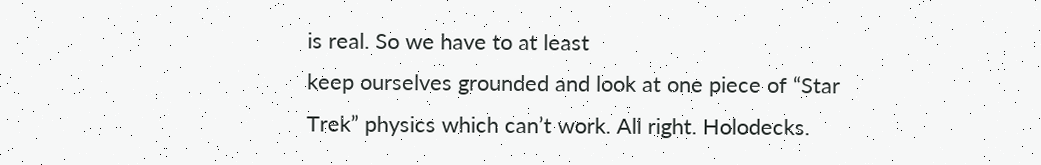is real. So we have to at least
keep ourselves grounded and look at one piece of “Star
Trek” physics which can’t work. All right. Holodecks.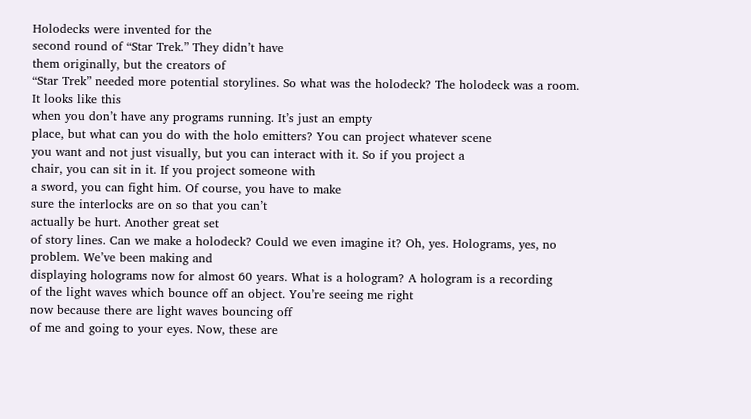Holodecks were invented for the
second round of “Star Trek.” They didn’t have
them originally, but the creators of
“Star Trek” needed more potential storylines. So what was the holodeck? The holodeck was a room. It looks like this
when you don’t have any programs running. It’s just an empty
place, but what can you do with the holo emitters? You can project whatever scene
you want and not just visually, but you can interact with it. So if you project a
chair, you can sit in it. If you project someone with
a sword, you can fight him. Of course, you have to make
sure the interlocks are on so that you can’t
actually be hurt. Another great set
of story lines. Can we make a holodeck? Could we even imagine it? Oh, yes. Holograms, yes, no problem. We’ve been making and
displaying holograms now for almost 60 years. What is a hologram? A hologram is a recording
of the light waves which bounce off an object. You’re seeing me right
now because there are light waves bouncing off
of me and going to your eyes. Now, these are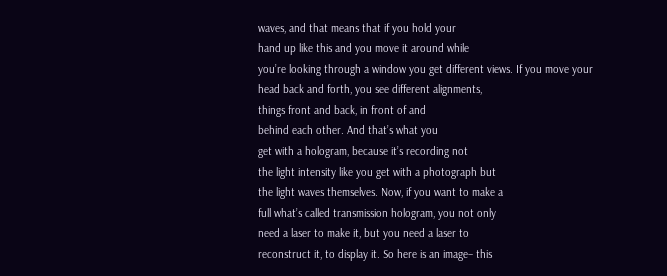waves, and that means that if you hold your
hand up like this and you move it around while
you’re looking through a window you get different views. If you move your
head back and forth, you see different alignments,
things front and back, in front of and
behind each other. And that’s what you
get with a hologram, because it’s recording not
the light intensity like you get with a photograph but
the light waves themselves. Now, if you want to make a
full what’s called transmission hologram, you not only
need a laser to make it, but you need a laser to
reconstruct it, to display it. So here is an image– this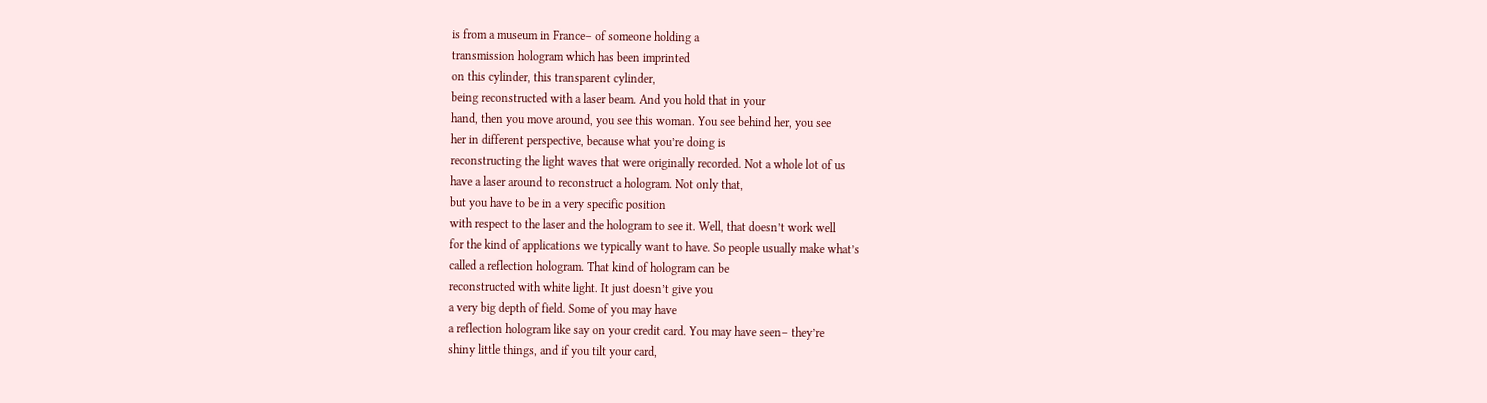is from a museum in France– of someone holding a
transmission hologram which has been imprinted
on this cylinder, this transparent cylinder,
being reconstructed with a laser beam. And you hold that in your
hand, then you move around, you see this woman. You see behind her, you see
her in different perspective, because what you’re doing is
reconstructing the light waves that were originally recorded. Not a whole lot of us
have a laser around to reconstruct a hologram. Not only that,
but you have to be in a very specific position
with respect to the laser and the hologram to see it. Well, that doesn’t work well
for the kind of applications we typically want to have. So people usually make what’s
called a reflection hologram. That kind of hologram can be
reconstructed with white light. It just doesn’t give you
a very big depth of field. Some of you may have
a reflection hologram like say on your credit card. You may have seen– they’re
shiny little things, and if you tilt your card,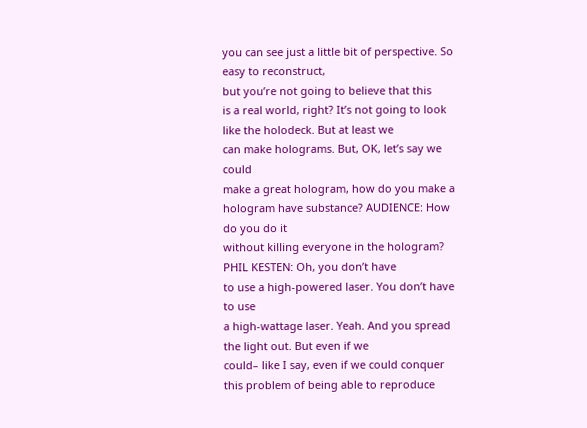you can see just a little bit of perspective. So easy to reconstruct,
but you’re not going to believe that this
is a real world, right? It’s not going to look
like the holodeck. But at least we
can make holograms. But, OK, let’s say we could
make a great hologram, how do you make a
hologram have substance? AUDIENCE: How do you do it
without killing everyone in the hologram? PHIL KESTEN: Oh, you don’t have
to use a high-powered laser. You don’t have to use
a high-wattage laser. Yeah. And you spread the light out. But even if we
could– like I say, even if we could conquer
this problem of being able to reproduce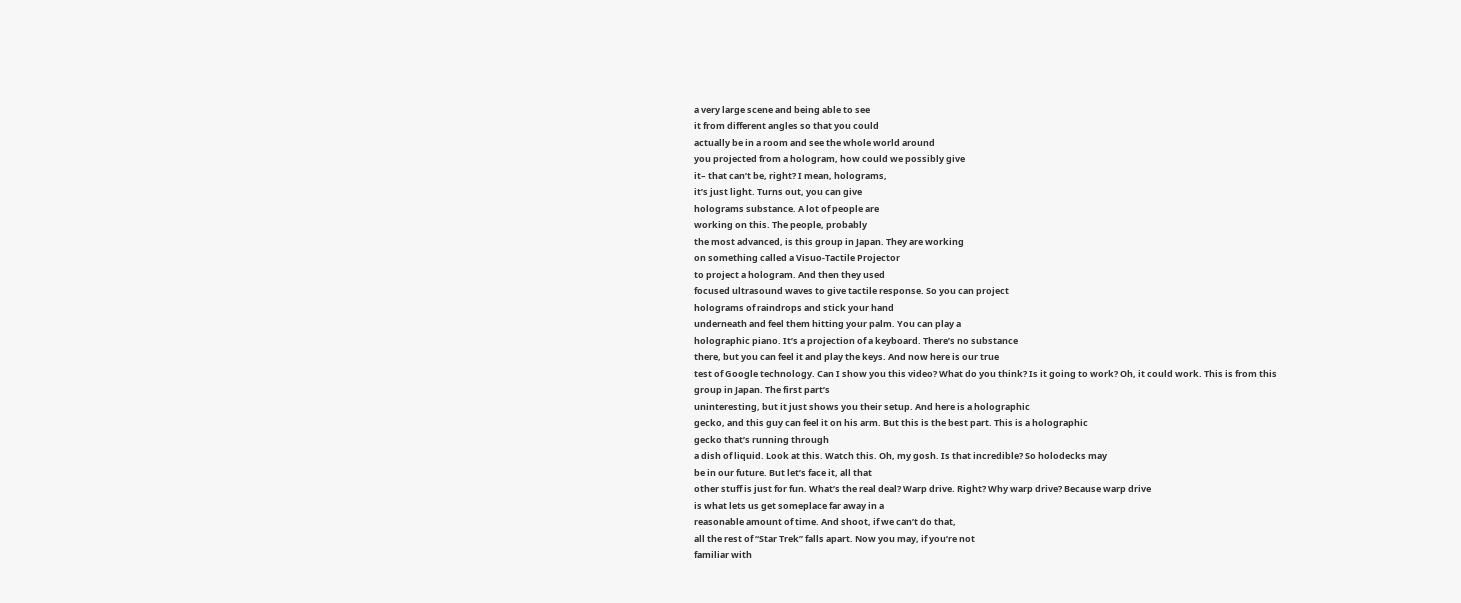a very large scene and being able to see
it from different angles so that you could
actually be in a room and see the whole world around
you projected from a hologram, how could we possibly give
it– that can’t be, right? I mean, holograms,
it’s just light. Turns out, you can give
holograms substance. A lot of people are
working on this. The people, probably
the most advanced, is this group in Japan. They are working
on something called a Visuo-Tactile Projector
to project a hologram. And then they used
focused ultrasound waves to give tactile response. So you can project
holograms of raindrops and stick your hand
underneath and feel them hitting your palm. You can play a
holographic piano. It’s a projection of a keyboard. There’s no substance
there, but you can feel it and play the keys. And now here is our true
test of Google technology. Can I show you this video? What do you think? Is it going to work? Oh, it could work. This is from this
group in Japan. The first part’s
uninteresting, but it just shows you their setup. And here is a holographic
gecko, and this guy can feel it on his arm. But this is the best part. This is a holographic
gecko that’s running through
a dish of liquid. Look at this. Watch this. Oh, my gosh. Is that incredible? So holodecks may
be in our future. But let’s face it, all that
other stuff is just for fun. What’s the real deal? Warp drive. Right? Why warp drive? Because warp drive
is what lets us get someplace far away in a
reasonable amount of time. And shoot, if we can’t do that,
all the rest of “Star Trek” falls apart. Now you may, if you’re not
familiar with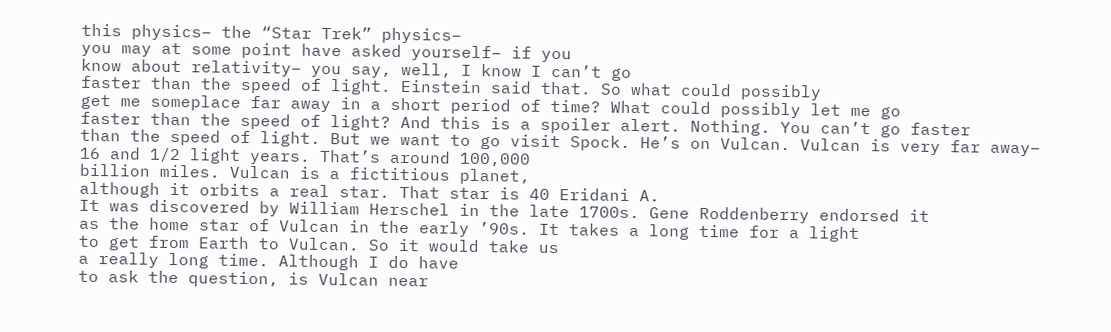this physics– the “Star Trek” physics–
you may at some point have asked yourself– if you
know about relativity– you say, well, I know I can’t go
faster than the speed of light. Einstein said that. So what could possibly
get me someplace far away in a short period of time? What could possibly let me go
faster than the speed of light? And this is a spoiler alert. Nothing. You can’t go faster
than the speed of light. But we want to go visit Spock. He’s on Vulcan. Vulcan is very far away–
16 and 1/2 light years. That’s around 100,000
billion miles. Vulcan is a fictitious planet,
although it orbits a real star. That star is 40 Eridani A.
It was discovered by William Herschel in the late 1700s. Gene Roddenberry endorsed it
as the home star of Vulcan in the early ’90s. It takes a long time for a light
to get from Earth to Vulcan. So it would take us
a really long time. Although I do have
to ask the question, is Vulcan near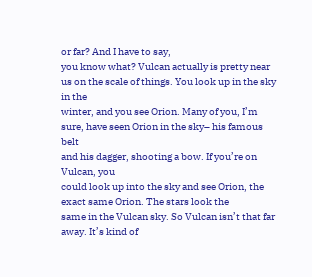or far? And I have to say,
you know what? Vulcan actually is pretty near
us on the scale of things. You look up in the sky in the
winter, and you see Orion. Many of you, I’m
sure, have seen Orion in the sky– his famous belt
and his dagger, shooting a bow. If you’re on Vulcan, you
could look up into the sky and see Orion, the
exact same Orion. The stars look the
same in the Vulcan sky. So Vulcan isn’t that far away. It’s kind of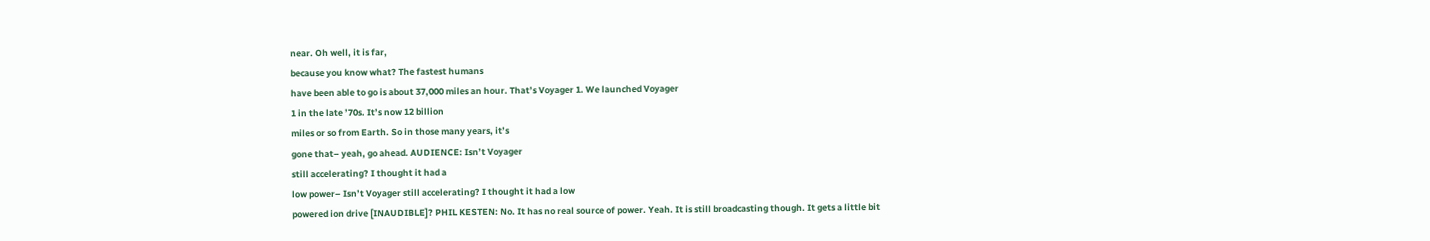near. Oh well, it is far,
because you know what? The fastest humans
have been able to go is about 37,000 miles an hour. That’s Voyager 1. We launched Voyager
1 in the late ’70s. It’s now 12 billion
miles or so from Earth. So in those many years, it’s
gone that– yeah, go ahead. AUDIENCE: Isn’t Voyager
still accelerating? I thought it had a
low power– Isn’t Voyager still accelerating? I thought it had a low
powered ion drive [INAUDIBLE]? PHIL KESTEN: No. It has no real source of power. Yeah. It is still broadcasting though. It gets a little bit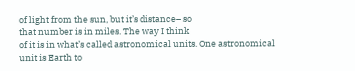of light from the sun, but it’s distance– so
that number is in miles. The way I think
of it is in what’s called astronomical units. One astronomical
unit is Earth to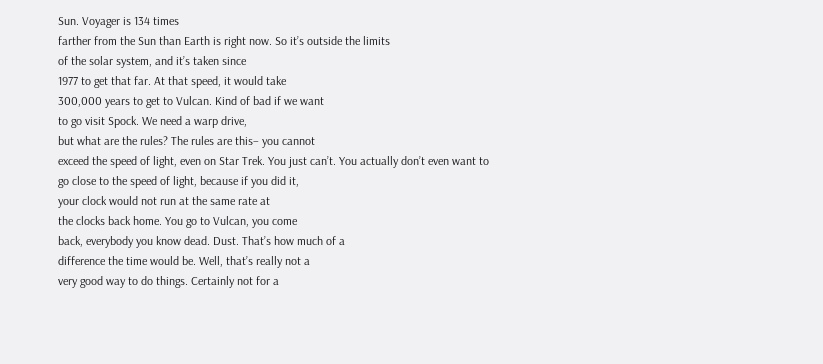Sun. Voyager is 134 times
farther from the Sun than Earth is right now. So it’s outside the limits
of the solar system, and it’s taken since
1977 to get that far. At that speed, it would take
300,000 years to get to Vulcan. Kind of bad if we want
to go visit Spock. We need a warp drive,
but what are the rules? The rules are this– you cannot
exceed the speed of light, even on Star Trek. You just can’t. You actually don’t even want to
go close to the speed of light, because if you did it,
your clock would not run at the same rate at
the clocks back home. You go to Vulcan, you come
back, everybody you know dead. Dust. That’s how much of a
difference the time would be. Well, that’s really not a
very good way to do things. Certainly not for a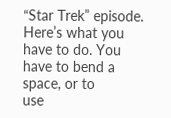“Star Trek” episode. Here’s what you have to do. You have to bend a space, or to
use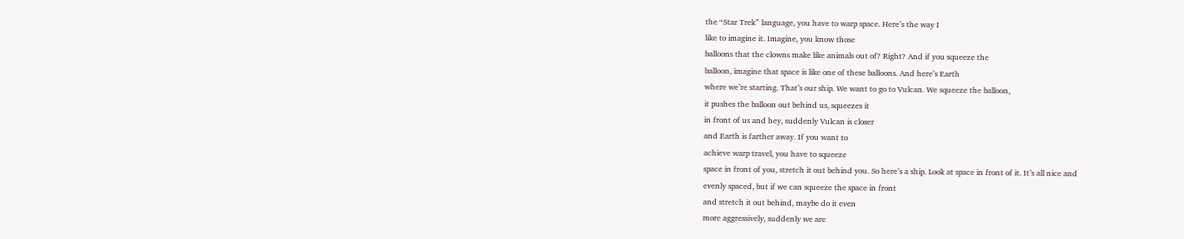the “Star Trek” language, you have to warp space. Here’s the way I
like to imagine it. Imagine, you know those
balloons that the clowns make like animals out of? Right? And if you squeeze the
balloon, imagine that space is like one of these balloons. And here’s Earth
where we’re starting. That’s our ship. We want to go to Vulcan. We squeeze the balloon,
it pushes the balloon out behind us, squeezes it
in front of us and hey, suddenly Vulcan is closer
and Earth is farther away. If you want to
achieve warp travel, you have to squeeze
space in front of you, stretch it out behind you. So here’s a ship. Look at space in front of it. It’s all nice and
evenly spaced, but if we can squeeze the space in front
and stretch it out behind, maybe do it even
more aggressively, suddenly we are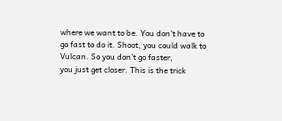where we want to be. You don’t have to
go fast to do it. Shoot, you could walk to Vulcan. So you don’t go faster,
you just get closer. This is the trick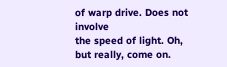of warp drive. Does not involve
the speed of light. Oh, but really, come on.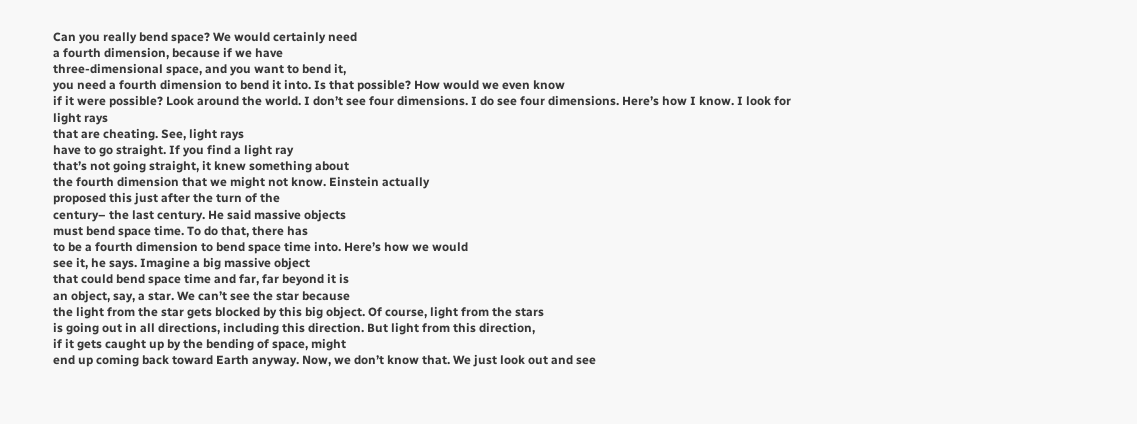Can you really bend space? We would certainly need
a fourth dimension, because if we have
three-dimensional space, and you want to bend it,
you need a fourth dimension to bend it into. Is that possible? How would we even know
if it were possible? Look around the world. I don’t see four dimensions. I do see four dimensions. Here’s how I know. I look for light rays
that are cheating. See, light rays
have to go straight. If you find a light ray
that’s not going straight, it knew something about
the fourth dimension that we might not know. Einstein actually
proposed this just after the turn of the
century– the last century. He said massive objects
must bend space time. To do that, there has
to be a fourth dimension to bend space time into. Here’s how we would
see it, he says. Imagine a big massive object
that could bend space time and far, far beyond it is
an object, say, a star. We can’t see the star because
the light from the star gets blocked by this big object. Of course, light from the stars
is going out in all directions, including this direction. But light from this direction,
if it gets caught up by the bending of space, might
end up coming back toward Earth anyway. Now, we don’t know that. We just look out and see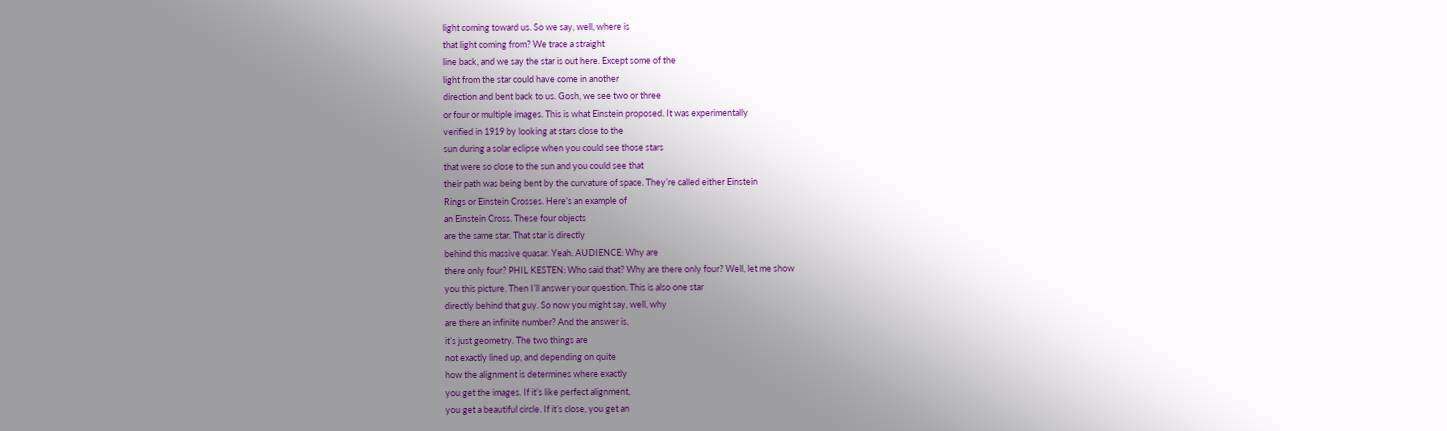light coming toward us. So we say, well, where is
that light coming from? We trace a straight
line back, and we say the star is out here. Except some of the
light from the star could have come in another
direction and bent back to us. Gosh, we see two or three
or four or multiple images. This is what Einstein proposed. It was experimentally
verified in 1919 by looking at stars close to the
sun during a solar eclipse when you could see those stars
that were so close to the sun and you could see that
their path was being bent by the curvature of space. They’re called either Einstein
Rings or Einstein Crosses. Here’s an example of
an Einstein Cross. These four objects
are the same star. That star is directly
behind this massive quasar. Yeah. AUDIENCE: Why are
there only four? PHIL KESTEN: Who said that? Why are there only four? Well, let me show
you this picture. Then I’ll answer your question. This is also one star
directly behind that guy. So now you might say, well, why
are there an infinite number? And the answer is,
it’s just geometry. The two things are
not exactly lined up, and depending on quite
how the alignment is determines where exactly
you get the images. If it’s like perfect alignment,
you get a beautiful circle. If it’s close, you get an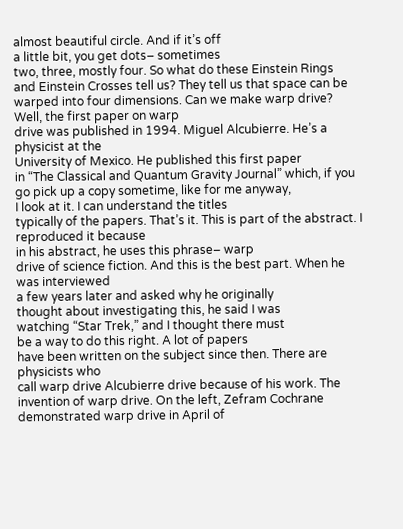almost beautiful circle. And if it’s off
a little bit, you get dots– sometimes
two, three, mostly four. So what do these Einstein Rings
and Einstein Crosses tell us? They tell us that space can be
warped into four dimensions. Can we make warp drive? Well, the first paper on warp
drive was published in 1994. Miguel Alcubierre. He’s a physicist at the
University of Mexico. He published this first paper
in “The Classical and Quantum Gravity Journal” which, if you
go pick up a copy sometime, like for me anyway,
I look at it. I can understand the titles
typically of the papers. That’s it. This is part of the abstract. I reproduced it because
in his abstract, he uses this phrase– warp
drive of science fiction. And this is the best part. When he was interviewed
a few years later and asked why he originally
thought about investigating this, he said I was
watching “Star Trek,” and I thought there must
be a way to do this right. A lot of papers
have been written on the subject since then. There are physicists who
call warp drive Alcubierre drive because of his work. The invention of warp drive. On the left, Zefram Cochrane
demonstrated warp drive in April of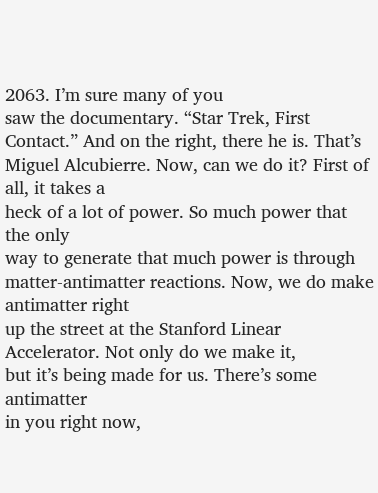2063. I’m sure many of you
saw the documentary. “Star Trek, First Contact.” And on the right, there he is. That’s Miguel Alcubierre. Now, can we do it? First of all, it takes a
heck of a lot of power. So much power that the only
way to generate that much power is through
matter-antimatter reactions. Now, we do make antimatter right
up the street at the Stanford Linear Accelerator. Not only do we make it,
but it’s being made for us. There’s some antimatter
in you right now,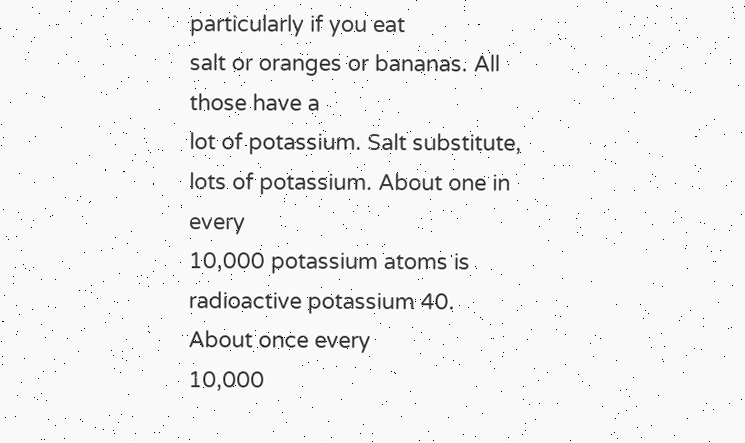particularly if you eat
salt or oranges or bananas. All those have a
lot of potassium. Salt substitute,
lots of potassium. About one in every
10,000 potassium atoms is radioactive potassium 40. About once every
10,000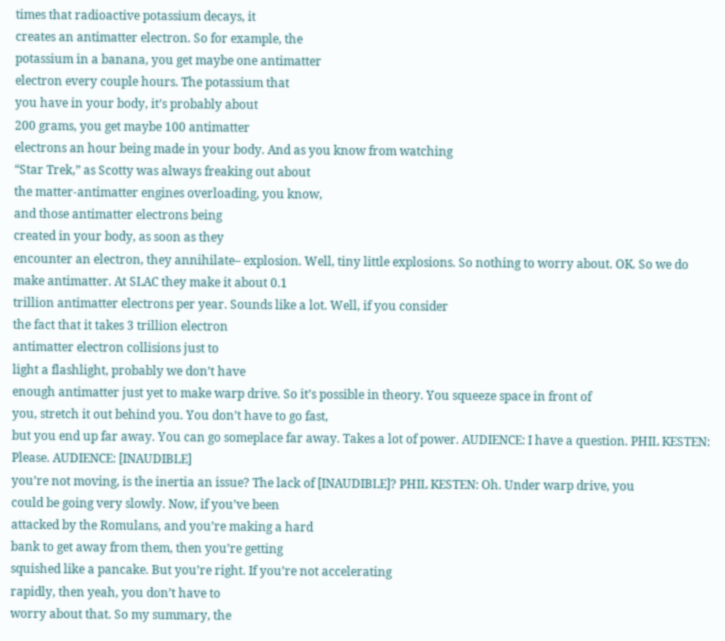times that radioactive potassium decays, it
creates an antimatter electron. So for example, the
potassium in a banana, you get maybe one antimatter
electron every couple hours. The potassium that
you have in your body, it’s probably about
200 grams, you get maybe 100 antimatter
electrons an hour being made in your body. And as you know from watching
“Star Trek,” as Scotty was always freaking out about
the matter-antimatter engines overloading, you know,
and those antimatter electrons being
created in your body, as soon as they
encounter an electron, they annihilate– explosion. Well, tiny little explosions. So nothing to worry about. OK. So we do make antimatter. At SLAC they make it about 0.1
trillion antimatter electrons per year. Sounds like a lot. Well, if you consider
the fact that it takes 3 trillion electron
antimatter electron collisions just to
light a flashlight, probably we don’t have
enough antimatter just yet to make warp drive. So it’s possible in theory. You squeeze space in front of
you, stretch it out behind you. You don’t have to go fast,
but you end up far away. You can go someplace far away. Takes a lot of power. AUDIENCE: I have a question. PHIL KESTEN: Please. AUDIENCE: [INAUDIBLE]
you’re not moving, is the inertia an issue? The lack of [INAUDIBLE]? PHIL KESTEN: Oh. Under warp drive, you
could be going very slowly. Now, if you’ve been
attacked by the Romulans, and you’re making a hard
bank to get away from them, then you’re getting
squished like a pancake. But you’re right. If you’re not accelerating
rapidly, then yeah, you don’t have to
worry about that. So my summary, the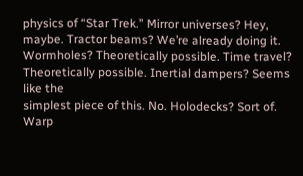physics of “Star Trek.” Mirror universes? Hey, maybe. Tractor beams? We’re already doing it. Wormholes? Theoretically possible. Time travel? Theoretically possible. Inertial dampers? Seems like the
simplest piece of this. No. Holodecks? Sort of. Warp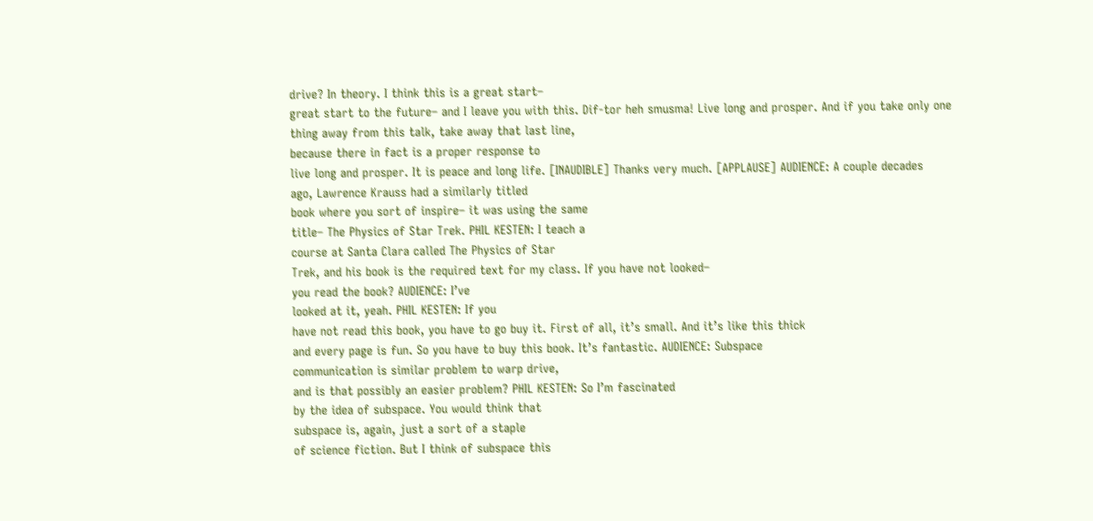drive? In theory. I think this is a great start–
great start to the future– and I leave you with this. Dif-tor heh smusma! Live long and prosper. And if you take only one
thing away from this talk, take away that last line,
because there in fact is a proper response to
live long and prosper. It is peace and long life. [INAUDIBLE] Thanks very much. [APPLAUSE] AUDIENCE: A couple decades
ago, Lawrence Krauss had a similarly titled
book where you sort of inspire– it was using the same
title– The Physics of Star Trek. PHIL KESTEN: I teach a
course at Santa Clara called The Physics of Star
Trek, and his book is the required text for my class. If you have not looked–
you read the book? AUDIENCE: I’ve
looked at it, yeah. PHIL KESTEN: If you
have not read this book, you have to go buy it. First of all, it’s small. And it’s like this thick
and every page is fun. So you have to buy this book. It’s fantastic. AUDIENCE: Subspace
communication is similar problem to warp drive,
and is that possibly an easier problem? PHIL KESTEN: So I’m fascinated
by the idea of subspace. You would think that
subspace is, again, just a sort of a staple
of science fiction. But I think of subspace this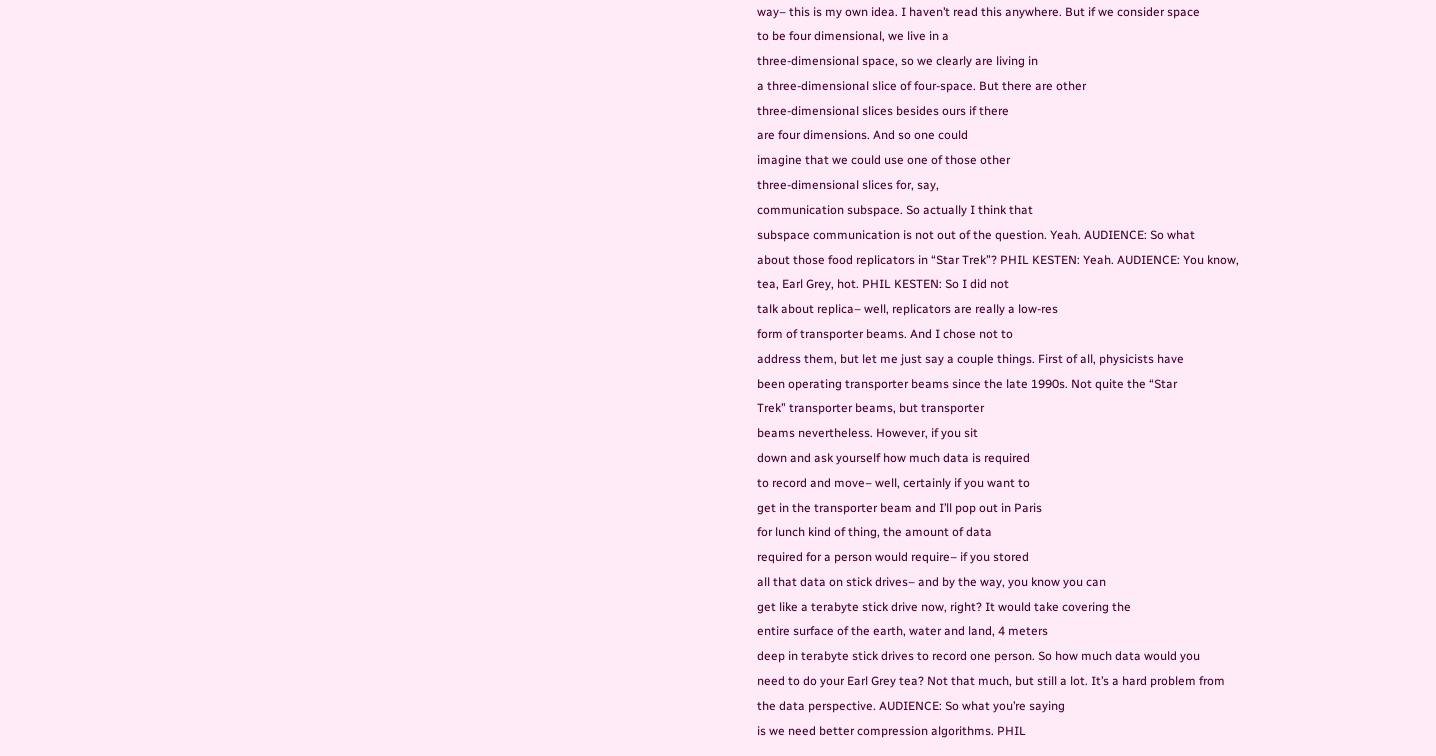way– this is my own idea. I haven’t read this anywhere. But if we consider space
to be four dimensional, we live in a
three-dimensional space, so we clearly are living in
a three-dimensional slice of four-space. But there are other
three-dimensional slices besides ours if there
are four dimensions. And so one could
imagine that we could use one of those other
three-dimensional slices for, say,
communication subspace. So actually I think that
subspace communication is not out of the question. Yeah. AUDIENCE: So what
about those food replicators in “Star Trek”? PHIL KESTEN: Yeah. AUDIENCE: You know,
tea, Earl Grey, hot. PHIL KESTEN: So I did not
talk about replica– well, replicators are really a low-res
form of transporter beams. And I chose not to
address them, but let me just say a couple things. First of all, physicists have
been operating transporter beams since the late 1990s. Not quite the “Star
Trek” transporter beams, but transporter
beams nevertheless. However, if you sit
down and ask yourself how much data is required
to record and move– well, certainly if you want to
get in the transporter beam and I’ll pop out in Paris
for lunch kind of thing, the amount of data
required for a person would require– if you stored
all that data on stick drives– and by the way, you know you can
get like a terabyte stick drive now, right? It would take covering the
entire surface of the earth, water and land, 4 meters
deep in terabyte stick drives to record one person. So how much data would you
need to do your Earl Grey tea? Not that much, but still a lot. It’s a hard problem from
the data perspective. AUDIENCE: So what you’re saying
is we need better compression algorithms. PHIL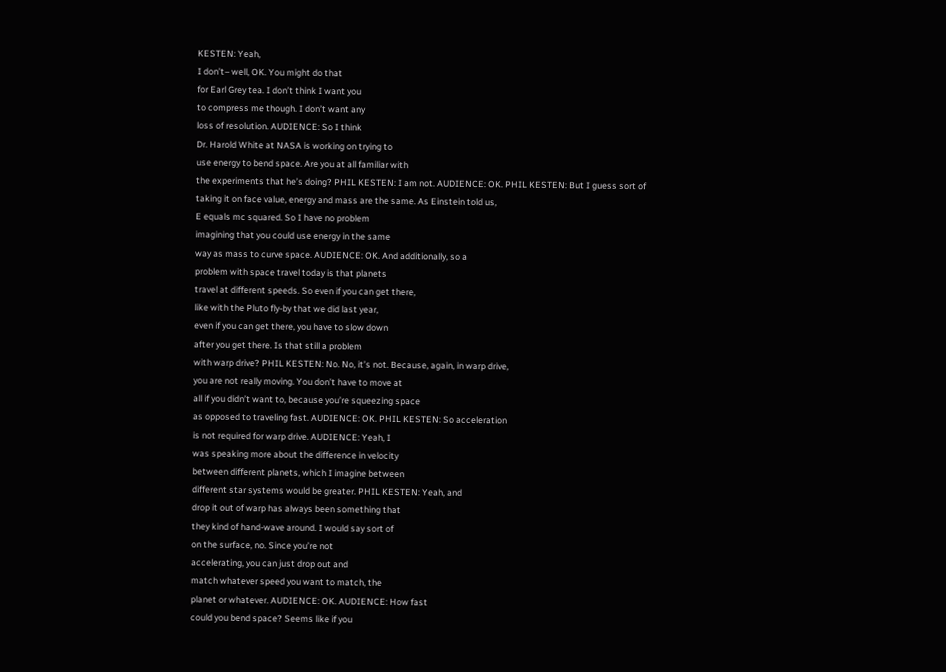KESTEN: Yeah,
I don’t– well, OK. You might do that
for Earl Grey tea. I don’t think I want you
to compress me though. I don’t want any
loss of resolution. AUDIENCE: So I think
Dr. Harold White at NASA is working on trying to
use energy to bend space. Are you at all familiar with
the experiments that he’s doing? PHIL KESTEN: I am not. AUDIENCE: OK. PHIL KESTEN: But I guess sort of
taking it on face value, energy and mass are the same. As Einstein told us,
E equals mc squared. So I have no problem
imagining that you could use energy in the same
way as mass to curve space. AUDIENCE: OK. And additionally, so a
problem with space travel today is that planets
travel at different speeds. So even if you can get there,
like with the Pluto fly-by that we did last year,
even if you can get there, you have to slow down
after you get there. Is that still a problem
with warp drive? PHIL KESTEN: No. No, it’s not. Because, again, in warp drive,
you are not really moving. You don’t have to move at
all if you didn’t want to, because you’re squeezing space
as opposed to traveling fast. AUDIENCE: OK. PHIL KESTEN: So acceleration
is not required for warp drive. AUDIENCE: Yeah, I
was speaking more about the difference in velocity
between different planets, which I imagine between
different star systems would be greater. PHIL KESTEN: Yeah, and
drop it out of warp has always been something that
they kind of hand-wave around. I would say sort of
on the surface, no. Since you’re not
accelerating, you can just drop out and
match whatever speed you want to match, the
planet or whatever. AUDIENCE: OK. AUDIENCE: How fast
could you bend space? Seems like if you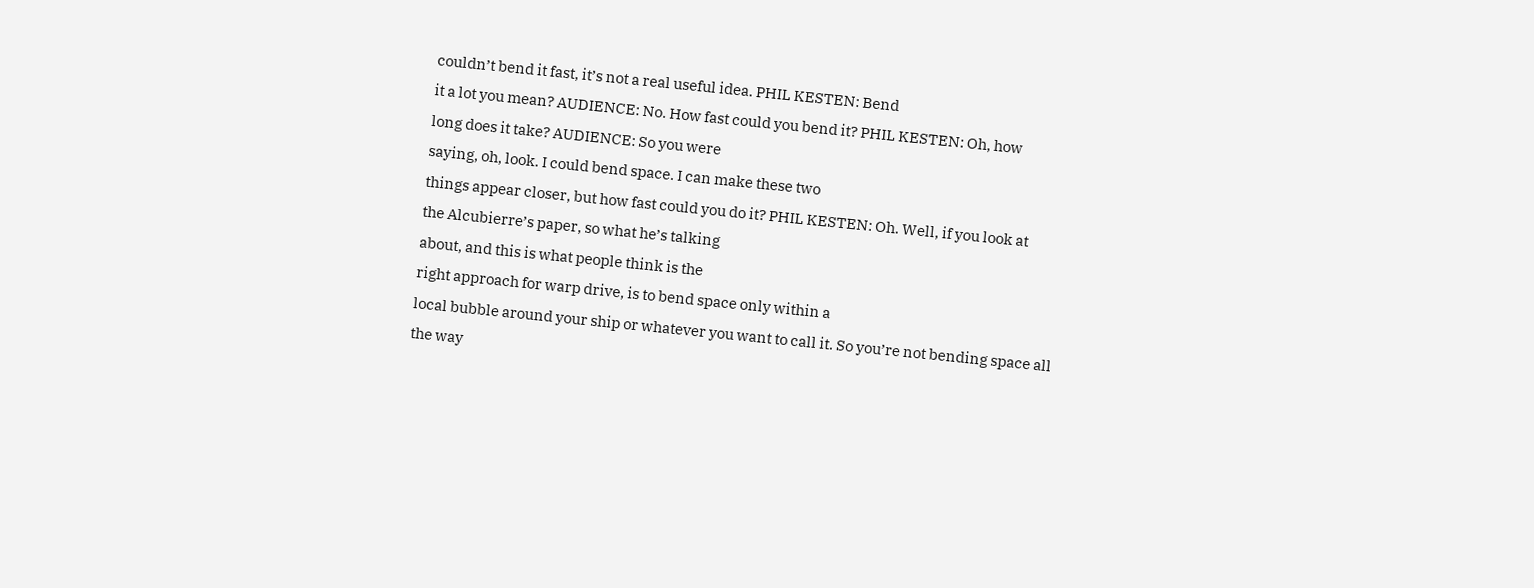couldn’t bend it fast, it’s not a real useful idea. PHIL KESTEN: Bend
it a lot you mean? AUDIENCE: No. How fast could you bend it? PHIL KESTEN: Oh, how
long does it take? AUDIENCE: So you were
saying, oh, look. I could bend space. I can make these two
things appear closer, but how fast could you do it? PHIL KESTEN: Oh. Well, if you look at
the Alcubierre’s paper, so what he’s talking
about, and this is what people think is the
right approach for warp drive, is to bend space only within a
local bubble around your ship or whatever you want to call it. So you’re not bending space all
the way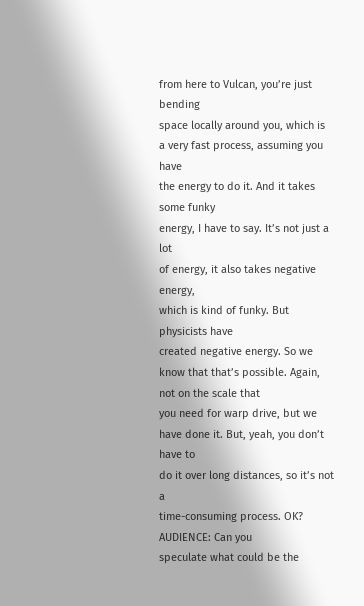from here to Vulcan, you’re just bending
space locally around you, which is
a very fast process, assuming you have
the energy to do it. And it takes some funky
energy, I have to say. It’s not just a lot
of energy, it also takes negative energy,
which is kind of funky. But physicists have
created negative energy. So we know that that’s possible. Again, not on the scale that
you need for warp drive, but we have done it. But, yeah, you don’t have to
do it over long distances, so it’s not a
time-consuming process. OK? AUDIENCE: Can you
speculate what could be the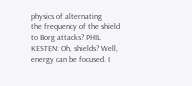physics of alternating
the frequency of the shield to Borg attacks? PHIL KESTEN: Oh, shields? Well, energy can be focused. I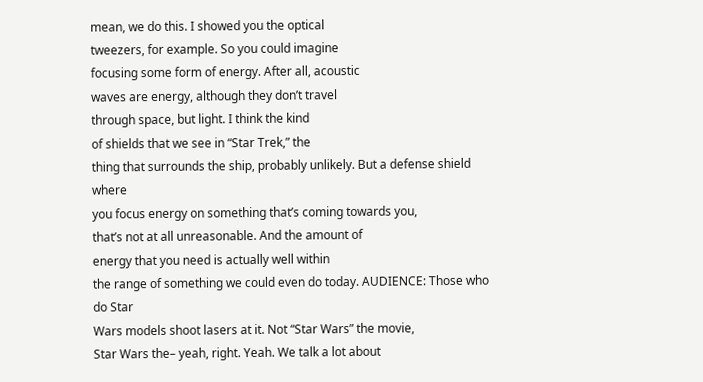mean, we do this. I showed you the optical
tweezers, for example. So you could imagine
focusing some form of energy. After all, acoustic
waves are energy, although they don’t travel
through space, but light. I think the kind
of shields that we see in “Star Trek,” the
thing that surrounds the ship, probably unlikely. But a defense shield where
you focus energy on something that’s coming towards you,
that’s not at all unreasonable. And the amount of
energy that you need is actually well within
the range of something we could even do today. AUDIENCE: Those who do Star
Wars models shoot lasers at it. Not “Star Wars” the movie,
Star Wars the– yeah, right. Yeah. We talk a lot about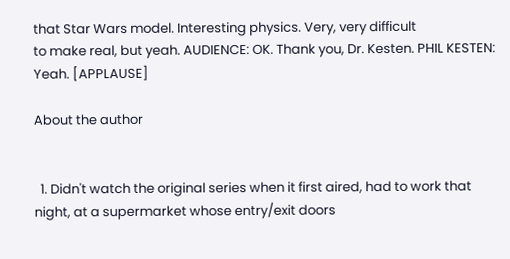that Star Wars model. Interesting physics. Very, very difficult
to make real, but yeah. AUDIENCE: OK. Thank you, Dr. Kesten. PHIL KESTEN: Yeah. [APPLAUSE]

About the author


  1. Didn't watch the original series when it first aired, had to work that night, at a supermarket whose entry/exit doors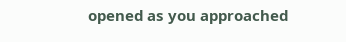opened as you approached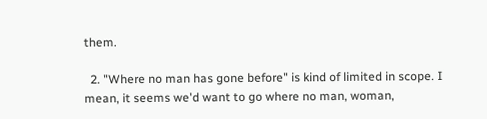them.

  2. "Where no man has gone before" is kind of limited in scope. I mean, it seems we'd want to go where no man, woman,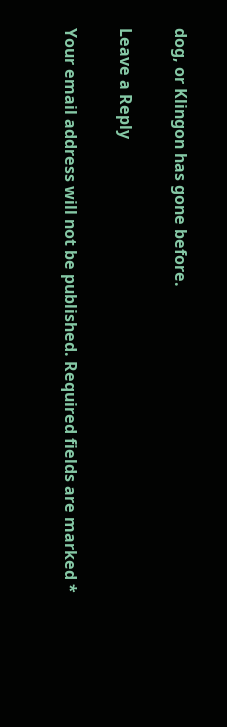dog, or Klingon has gone before.

Leave a Reply

Your email address will not be published. Required fields are marked *